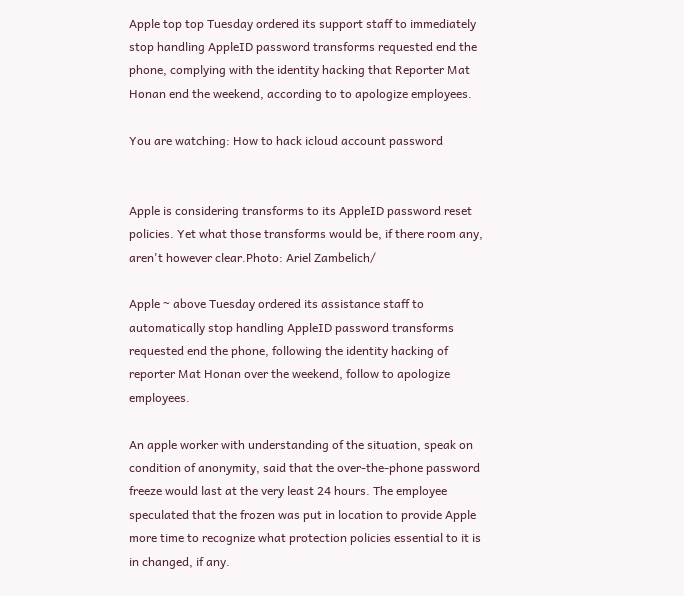Apple top top Tuesday ordered its support staff to immediately stop handling AppleID password transforms requested end the phone, complying with the identity hacking that Reporter Mat Honan end the weekend, according to to apologize employees.

You are watching: How to hack icloud account password


Apple is considering transforms to its AppleID password reset policies. Yet what those transforms would be, if there room any, aren't however clear.Photo: Ariel Zambelich/

Apple ~ above Tuesday ordered its assistance staff to automatically stop handling AppleID password transforms requested end the phone, following the identity hacking of reporter Mat Honan over the weekend, follow to apologize employees.

An apple worker with understanding of the situation, speak on condition of anonymity, said that the over-the-phone password freeze would last at the very least 24 hours. The employee speculated that the frozen was put in location to provide Apple more time to recognize what protection policies essential to it is in changed, if any.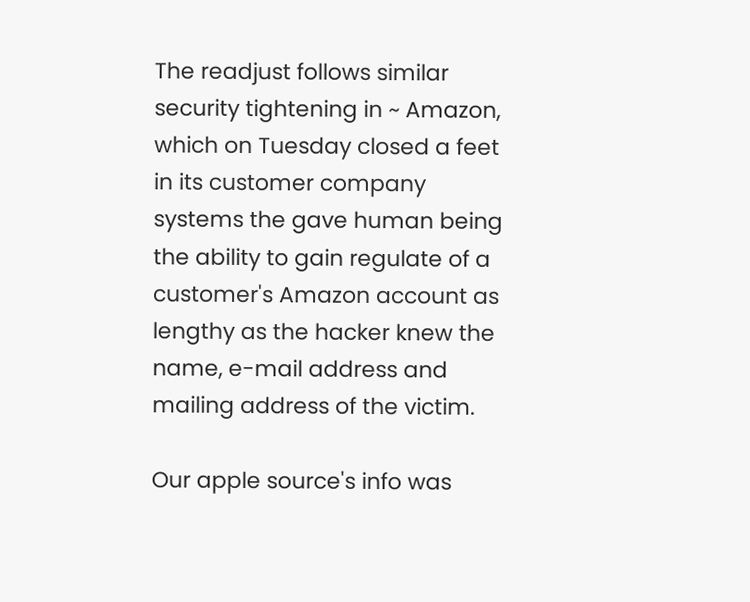The readjust follows similar security tightening in ~ Amazon, which on Tuesday closed a feet in its customer company systems the gave human being the ability to gain regulate of a customer's Amazon account as lengthy as the hacker knew the name, e-mail address and mailing address of the victim.

Our apple source's info was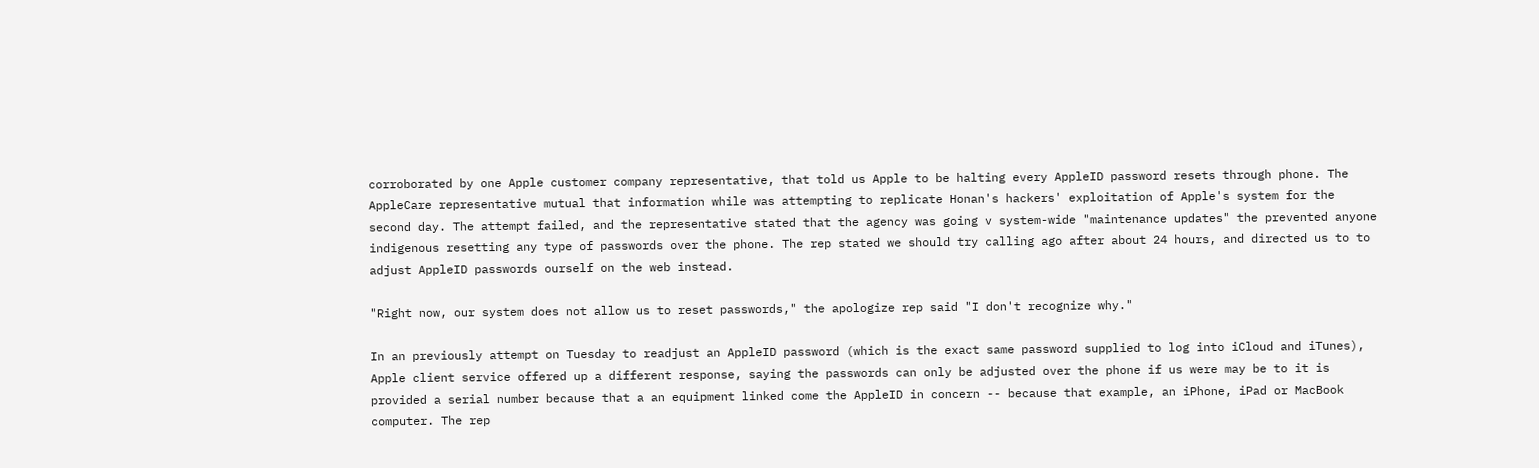corroborated by one Apple customer company representative, that told us Apple to be halting every AppleID password resets through phone. The AppleCare representative mutual that information while was attempting to replicate Honan's hackers' exploitation of Apple's system for the second day. The attempt failed, and the representative stated that the agency was going v system-wide "maintenance updates" the prevented anyone indigenous resetting any type of passwords over the phone. The rep stated we should try calling ago after about 24 hours, and directed us to to adjust AppleID passwords ourself on the web instead.

"Right now, our system does not allow us to reset passwords," the apologize rep said "I don't recognize why."

In an previously attempt on Tuesday to readjust an AppleID password (which is the exact same password supplied to log into iCloud and iTunes), Apple client service offered up a different response, saying the passwords can only be adjusted over the phone if us were may be to it is provided a serial number because that a an equipment linked come the AppleID in concern -- because that example, an iPhone, iPad or MacBook computer. The rep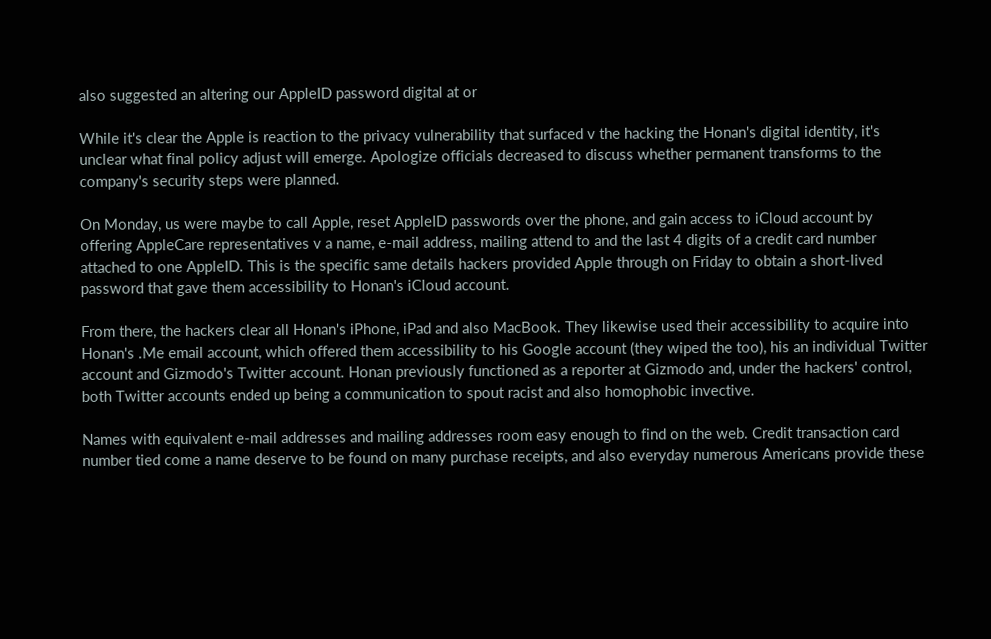also suggested an altering our AppleID password digital at or

While it's clear the Apple is reaction to the privacy vulnerability that surfaced v the hacking the Honan's digital identity, it's unclear what final policy adjust will emerge. Apologize officials decreased to discuss whether permanent transforms to the company's security steps were planned.

On Monday, us were maybe to call Apple, reset AppleID passwords over the phone, and gain access to iCloud account by offering AppleCare representatives v a name, e-mail address, mailing attend to and the last 4 digits of a credit card number attached to one AppleID. This is the specific same details hackers provided Apple through on Friday to obtain a short-lived password that gave them accessibility to Honan's iCloud account.

From there, the hackers clear all Honan's iPhone, iPad and also MacBook. They likewise used their accessibility to acquire into Honan's .Me email account, which offered them accessibility to his Google account (they wiped the too), his an individual Twitter account and Gizmodo's Twitter account. Honan previously functioned as a reporter at Gizmodo and, under the hackers' control, both Twitter accounts ended up being a communication to spout racist and also homophobic invective.

Names with equivalent e-mail addresses and mailing addresses room easy enough to find on the web. Credit transaction card number tied come a name deserve to be found on many purchase receipts, and also everyday numerous Americans provide these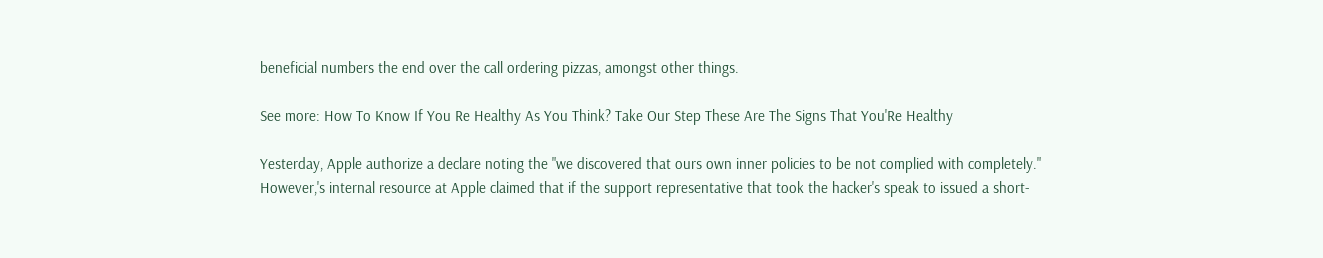beneficial numbers the end over the call ordering pizzas, amongst other things.

See more: How To Know If You Re Healthy As You Think? Take Our Step These Are The Signs That You'Re Healthy

Yesterday, Apple authorize a declare noting the "we discovered that ours own inner policies to be not complied with completely." However,'s internal resource at Apple claimed that if the support representative that took the hacker's speak to issued a short-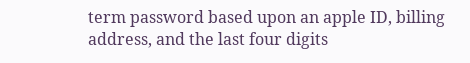term password based upon an apple ID, billing address, and the last four digits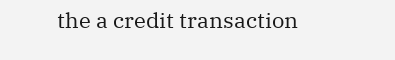the a credit transaction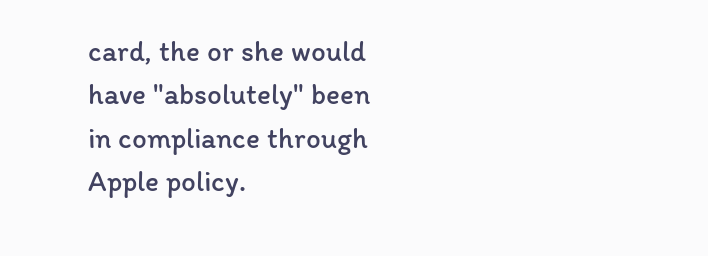card, the or she would have "absolutely" been in compliance through Apple policy.